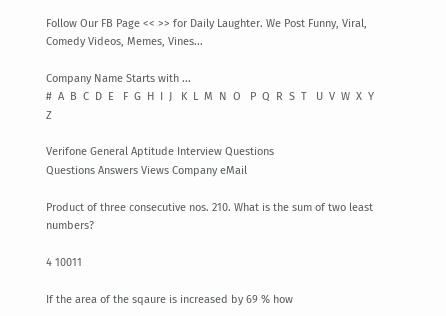Follow Our FB Page << >> for Daily Laughter. We Post Funny, Viral, Comedy Videos, Memes, Vines...

Company Name Starts with ...
#  A  B  C  D  E   F  G  H  I  J   K  L  M  N  O   P  Q  R  S  T   U  V  W  X  Y  Z

Verifone General Aptitude Interview Questions
Questions Answers Views Company eMail

Product of three consecutive nos. 210. What is the sum of two least numbers?

4 10011

If the area of the sqaure is increased by 69 % how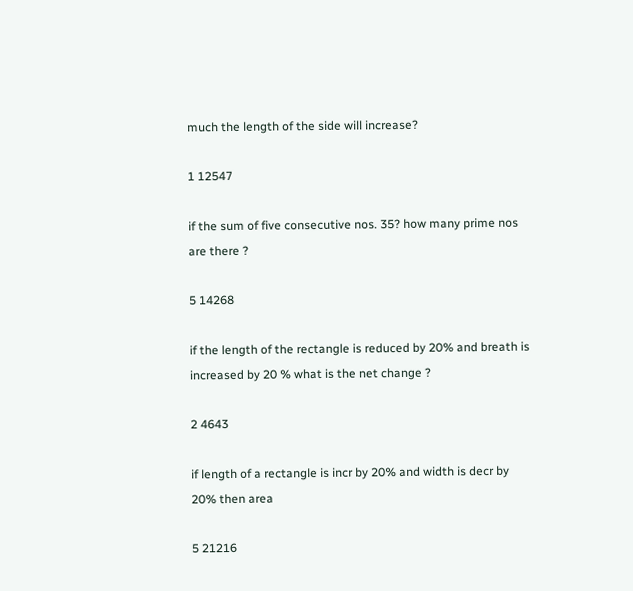much the length of the side will increase?

1 12547

if the sum of five consecutive nos. 35? how many prime nos are there ?

5 14268

if the length of the rectangle is reduced by 20% and breath is increased by 20 % what is the net change ?

2 4643

if length of a rectangle is incr by 20% and width is decr by 20% then area

5 21216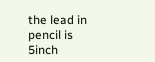the lead in pencil is 5inch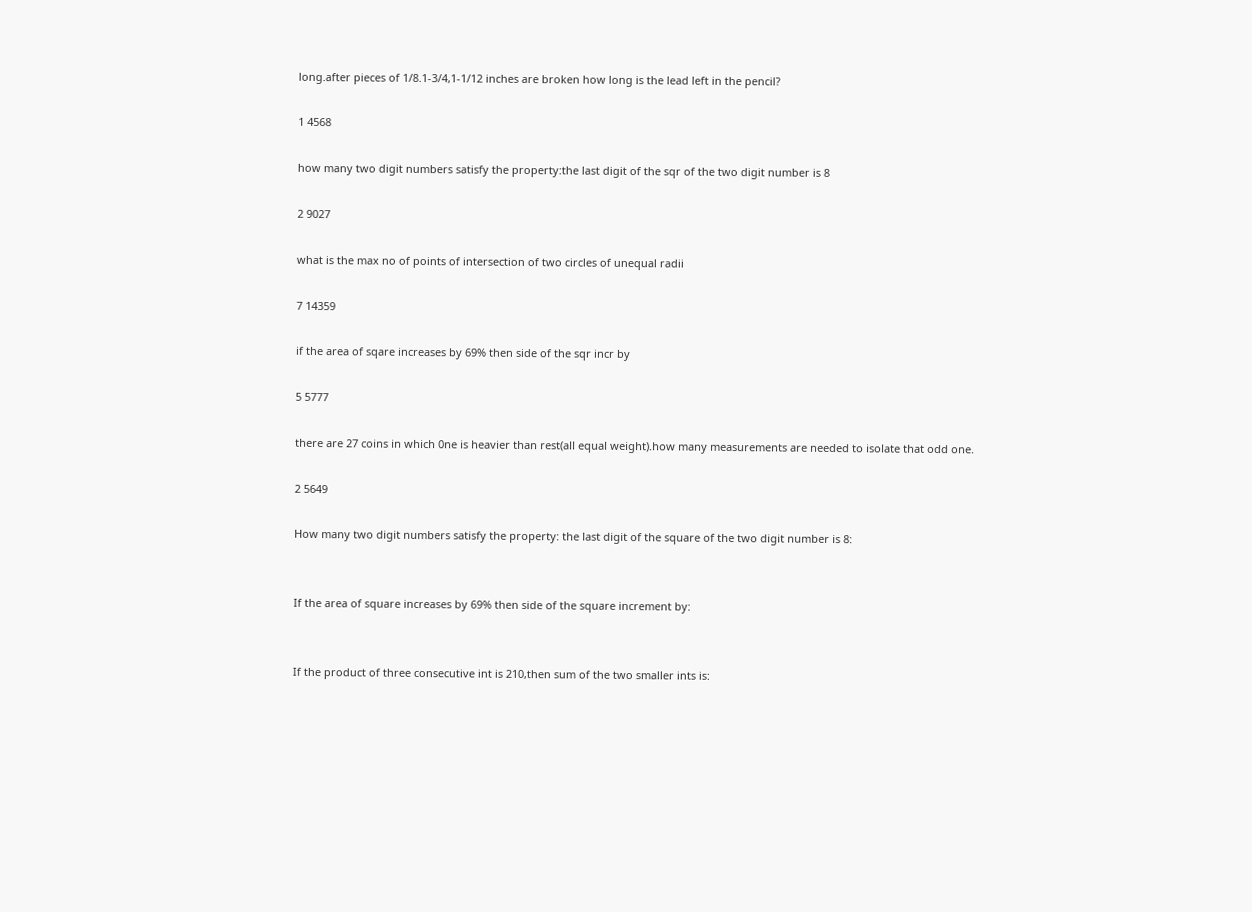long.after pieces of 1/8.1-3/4,1-1/12 inches are broken how long is the lead left in the pencil?

1 4568

how many two digit numbers satisfy the property:the last digit of the sqr of the two digit number is 8

2 9027

what is the max no of points of intersection of two circles of unequal radii

7 14359

if the area of sqare increases by 69% then side of the sqr incr by

5 5777

there are 27 coins in which 0ne is heavier than rest(all equal weight).how many measurements are needed to isolate that odd one.

2 5649

How many two digit numbers satisfy the property: the last digit of the square of the two digit number is 8:


If the area of square increases by 69% then side of the square increment by:


If the product of three consecutive int is 210,then sum of the two smaller ints is: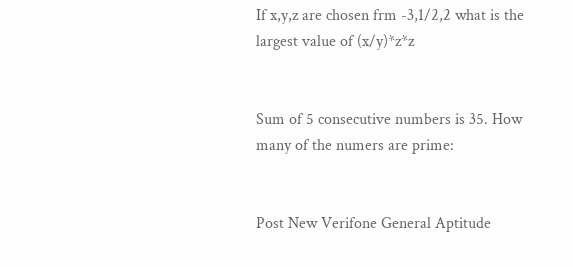If x,y,z are chosen frm -3,1/2,2 what is the largest value of (x/y)*z*z


Sum of 5 consecutive numbers is 35. How many of the numers are prime:


Post New Verifone General Aptitude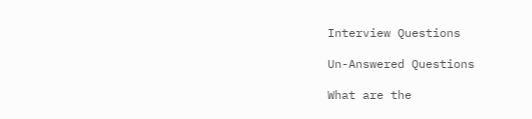Interview Questions

Un-Answered Questions

What are the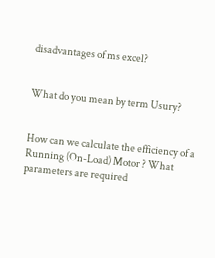disadvantages of ms excel?


What do you mean by term Usury?


How can we calculate the efficiency of a Running (On-Load) Motor ? What parameters are required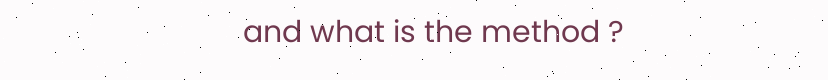and what is the method ?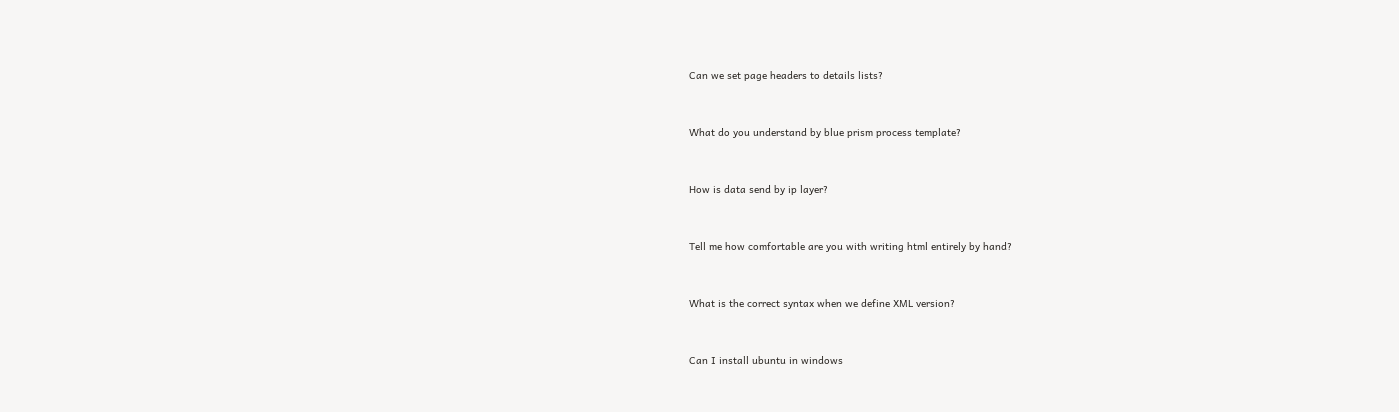Can we set page headers to details lists?


What do you understand by blue prism process template?


How is data send by ip layer?


Tell me how comfortable are you with writing html entirely by hand?


What is the correct syntax when we define XML version?


Can I install ubuntu in windows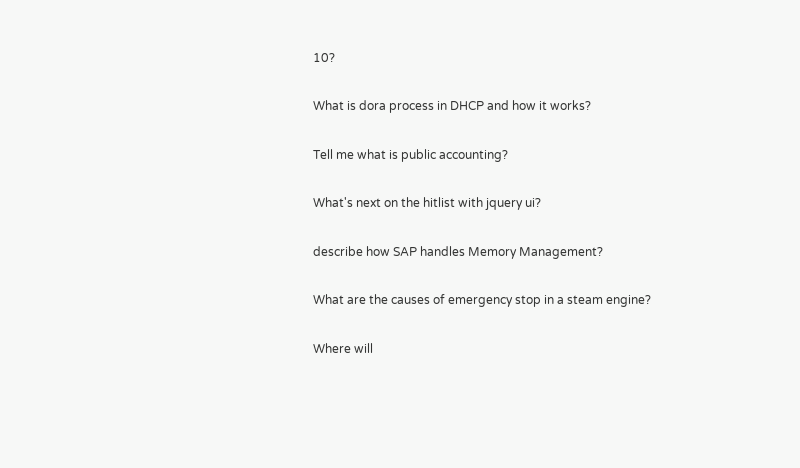10?


What is dora process in DHCP and how it works?


Tell me what is public accounting?


What's next on the hitlist with jquery ui?


describe how SAP handles Memory Management?


What are the causes of emergency stop in a steam engine?


Where will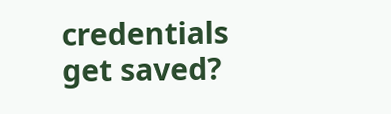credentials get saved?